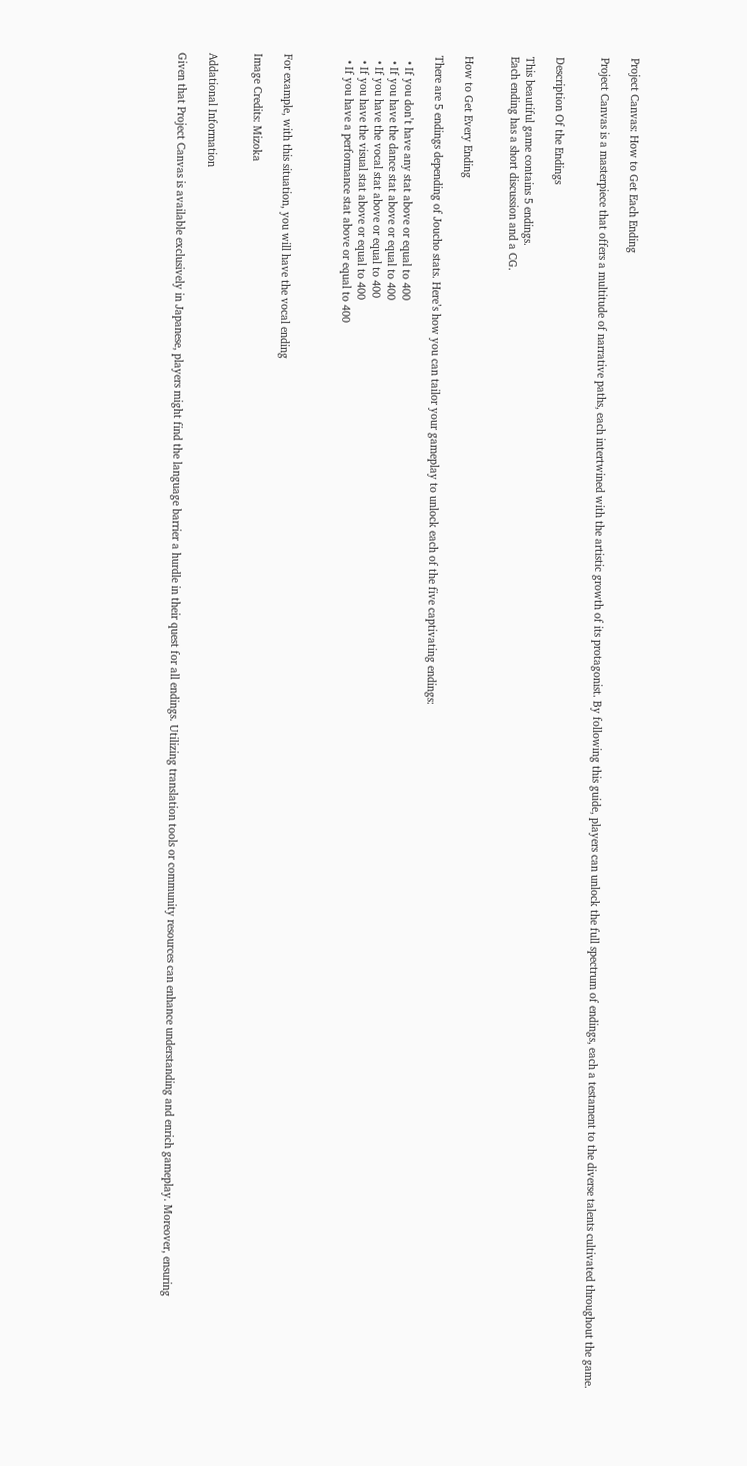Project Canvas: How to Get Each Ending

Project Canvas is a masterpiece that offers a multitude of narrative paths, each intertwined with the artistic growth of its protagonist. By following this guide, players can unlock the full spectrum of endings, each a testament to the diverse talents cultivated throughout the game.


Description Of the Endings

This beautiful game contains 5 endings.
Each ending has a short discussion and a CG.


How to Get Every Ending

There are 5 endings depending of Joucho stats. Here’s how you can tailor your gameplay to unlock each of the five captivating endings:

  • If you don’t have any stat above or equal to 400
  • If you have the dance stat above or equal to 400
  • If you have the vocal stat above or equal to 400
  • If you have the visual stat above or equal to 400
  • If you have a performance stat above or equal to 400



For example, with this situation, you will have the vocal ending

Image Credits: Mizoka


Addational Information

Given that Project Canvas is available exclusively in Japanese, players might find the language barrier a hurdle in their quest for all endings. Utilizing translation tools or community resources can enhance understanding and enrich gameplay. Moreover, ensuring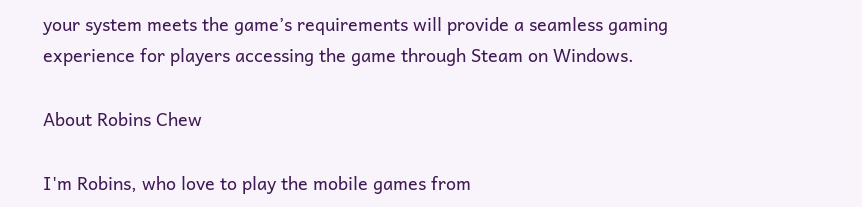your system meets the game’s requirements will provide a seamless gaming experience for players accessing the game through Steam on Windows.

About Robins Chew

I'm Robins, who love to play the mobile games from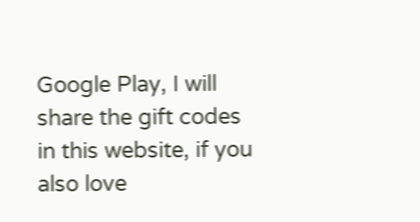Google Play, I will share the gift codes in this website, if you also love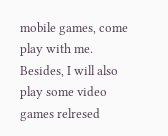mobile games, come play with me. Besides, I will also play some video games relresed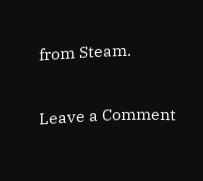from Steam.

Leave a Comment